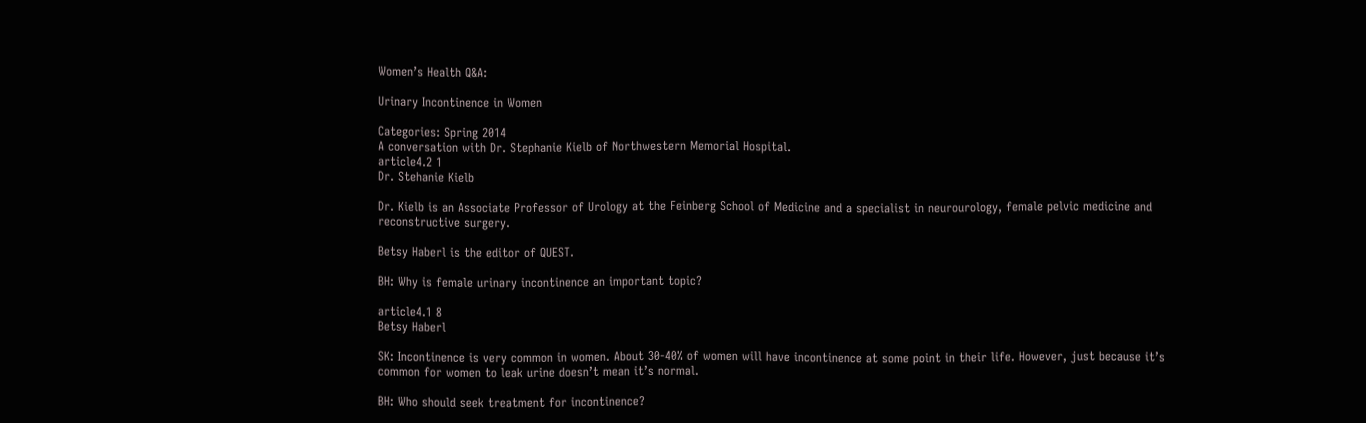Women’s Health Q&A:

Urinary Incontinence in Women

Categories: Spring 2014
A conversation with Dr. Stephanie Kielb of Northwestern Memorial Hospital.
article4.2 1
Dr. Stehanie Kielb

Dr. Kielb is an Associate Professor of Urology at the Feinberg School of Medicine and a specialist in neurourology, female pelvic medicine and reconstructive surgery.

Betsy Haberl is the editor of QUEST.

BH: Why is female urinary incontinence an important topic?

article4.1 8
Betsy Haberl

SK: Incontinence is very common in women. About 30-40% of women will have incontinence at some point in their life. However, just because it’s common for women to leak urine doesn’t mean it’s normal.

BH: Who should seek treatment for incontinence?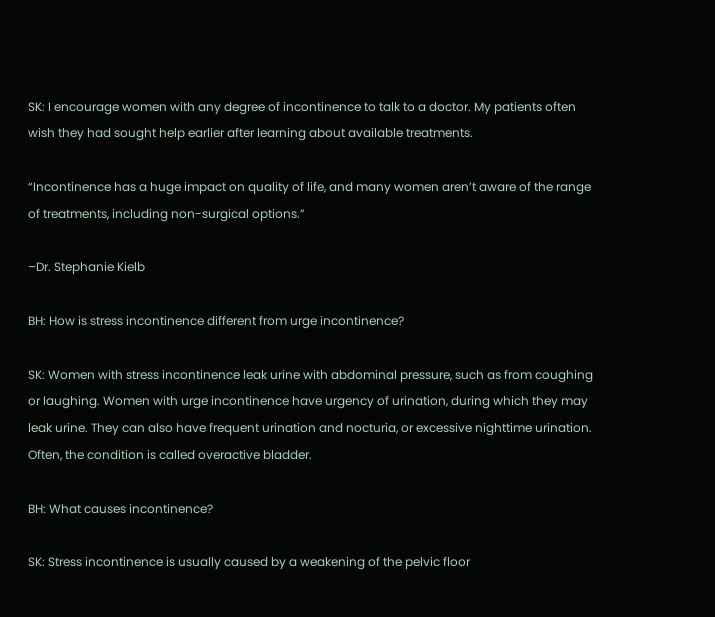SK: I encourage women with any degree of incontinence to talk to a doctor. My patients often wish they had sought help earlier after learning about available treatments.

“Incontinence has a huge impact on quality of life, and many women aren’t aware of the range of treatments, including non-surgical options.”

–Dr. Stephanie Kielb

BH: How is stress incontinence different from urge incontinence?

SK: Women with stress incontinence leak urine with abdominal pressure, such as from coughing or laughing. Women with urge incontinence have urgency of urination, during which they may leak urine. They can also have frequent urination and nocturia, or excessive nighttime urination. Often, the condition is called overactive bladder.

BH: What causes incontinence?

SK: Stress incontinence is usually caused by a weakening of the pelvic floor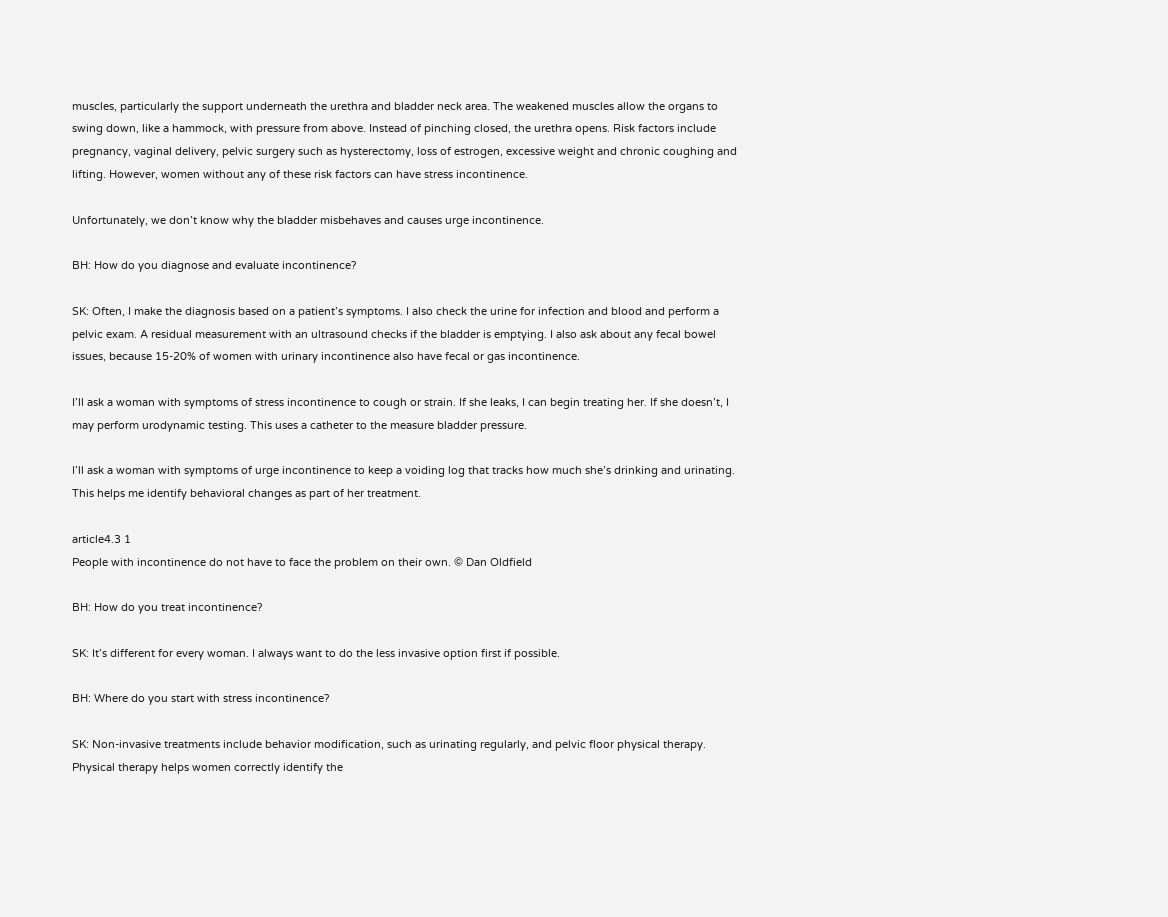muscles, particularly the support underneath the urethra and bladder neck area. The weakened muscles allow the organs to swing down, like a hammock, with pressure from above. Instead of pinching closed, the urethra opens. Risk factors include pregnancy, vaginal delivery, pelvic surgery such as hysterectomy, loss of estrogen, excessive weight and chronic coughing and lifting. However, women without any of these risk factors can have stress incontinence.

Unfortunately, we don’t know why the bladder misbehaves and causes urge incontinence.

BH: How do you diagnose and evaluate incontinence?

SK: Often, I make the diagnosis based on a patient’s symptoms. I also check the urine for infection and blood and perform a pelvic exam. A residual measurement with an ultrasound checks if the bladder is emptying. I also ask about any fecal bowel issues, because 15-20% of women with urinary incontinence also have fecal or gas incontinence.

I’ll ask a woman with symptoms of stress incontinence to cough or strain. If she leaks, I can begin treating her. If she doesn’t, I may perform urodynamic testing. This uses a catheter to the measure bladder pressure.

I’ll ask a woman with symptoms of urge incontinence to keep a voiding log that tracks how much she’s drinking and urinating. This helps me identify behavioral changes as part of her treatment.

article4.3 1
People with incontinence do not have to face the problem on their own. © Dan Oldfield

BH: How do you treat incontinence?

SK: It’s different for every woman. I always want to do the less invasive option first if possible.

BH: Where do you start with stress incontinence?

SK: Non-invasive treatments include behavior modification, such as urinating regularly, and pelvic floor physical therapy. Physical therapy helps women correctly identify the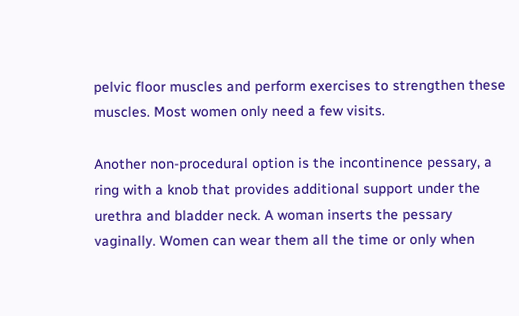pelvic floor muscles and perform exercises to strengthen these muscles. Most women only need a few visits.

Another non-procedural option is the incontinence pessary, a ring with a knob that provides additional support under the urethra and bladder neck. A woman inserts the pessary vaginally. Women can wear them all the time or only when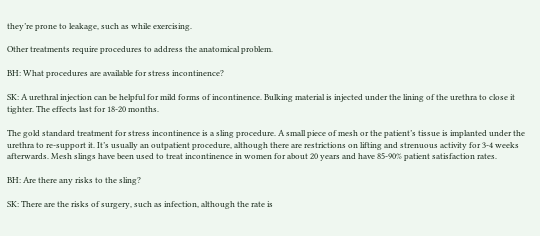they’re prone to leakage, such as while exercising.

Other treatments require procedures to address the anatomical problem.

BH: What procedures are available for stress incontinence?

SK: A urethral injection can be helpful for mild forms of incontinence. Bulking material is injected under the lining of the urethra to close it tighter. The effects last for 18-20 months.

The gold standard treatment for stress incontinence is a sling procedure. A small piece of mesh or the patient’s tissue is implanted under the urethra to re-support it. It’s usually an outpatient procedure, although there are restrictions on lifting and strenuous activity for 3-4 weeks afterwards. Mesh slings have been used to treat incontinence in women for about 20 years and have 85-90% patient satisfaction rates.

BH: Are there any risks to the sling?

SK: There are the risks of surgery, such as infection, although the rate is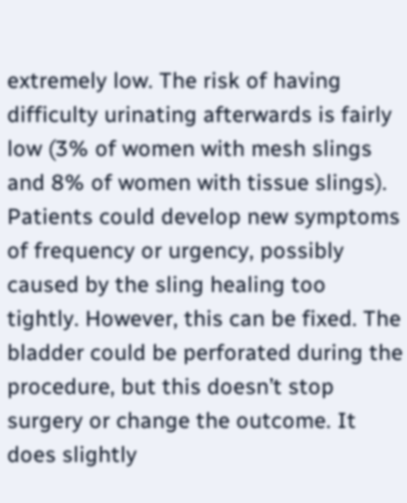extremely low. The risk of having difficulty urinating afterwards is fairly low (3% of women with mesh slings and 8% of women with tissue slings). Patients could develop new symptoms of frequency or urgency, possibly caused by the sling healing too tightly. However, this can be fixed. The bladder could be perforated during the procedure, but this doesn’t stop surgery or change the outcome. It does slightly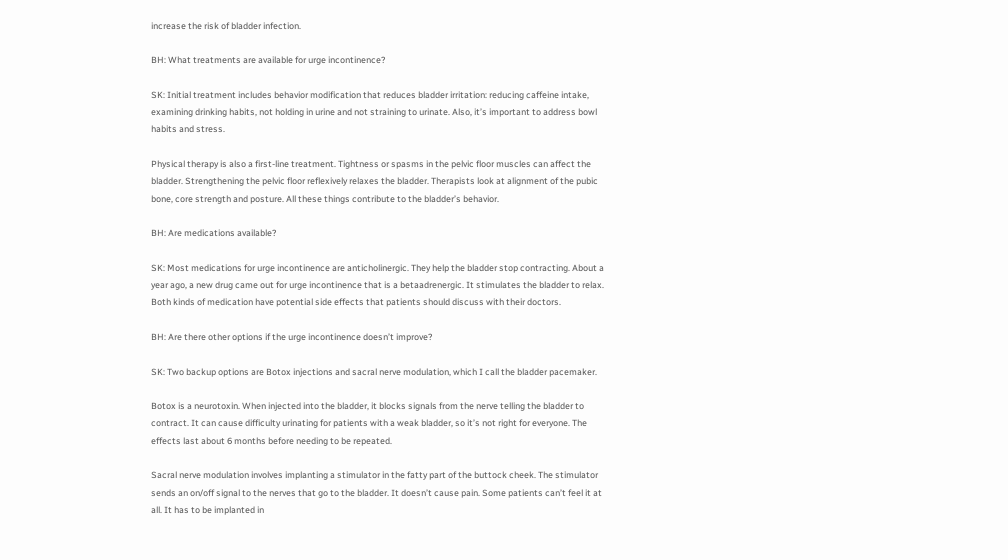increase the risk of bladder infection.

BH: What treatments are available for urge incontinence?

SK: Initial treatment includes behavior modification that reduces bladder irritation: reducing caffeine intake, examining drinking habits, not holding in urine and not straining to urinate. Also, it’s important to address bowl habits and stress.

Physical therapy is also a first-line treatment. Tightness or spasms in the pelvic floor muscles can affect the bladder. Strengthening the pelvic floor reflexively relaxes the bladder. Therapists look at alignment of the pubic bone, core strength and posture. All these things contribute to the bladder’s behavior.

BH: Are medications available?

SK: Most medications for urge incontinence are anticholinergic. They help the bladder stop contracting. About a year ago, a new drug came out for urge incontinence that is a betaadrenergic. It stimulates the bladder to relax. Both kinds of medication have potential side effects that patients should discuss with their doctors.

BH: Are there other options if the urge incontinence doesn’t improve?

SK: Two backup options are Botox injections and sacral nerve modulation, which I call the bladder pacemaker.

Botox is a neurotoxin. When injected into the bladder, it blocks signals from the nerve telling the bladder to contract. It can cause difficulty urinating for patients with a weak bladder, so it’s not right for everyone. The effects last about 6 months before needing to be repeated.

Sacral nerve modulation involves implanting a stimulator in the fatty part of the buttock cheek. The stimulator sends an on/off signal to the nerves that go to the bladder. It doesn’t cause pain. Some patients can’t feel it at all. It has to be implanted in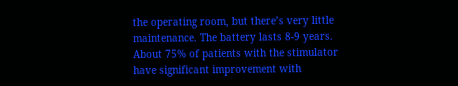the operating room, but there’s very little maintenance. The battery lasts 8-9 years. About 75% of patients with the stimulator have significant improvement with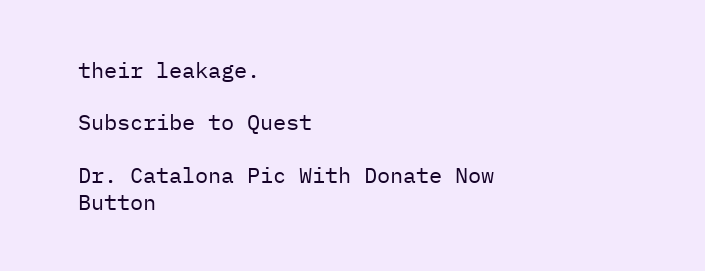their leakage.

Subscribe to Quest

Dr. Catalona Pic With Donate Now Button